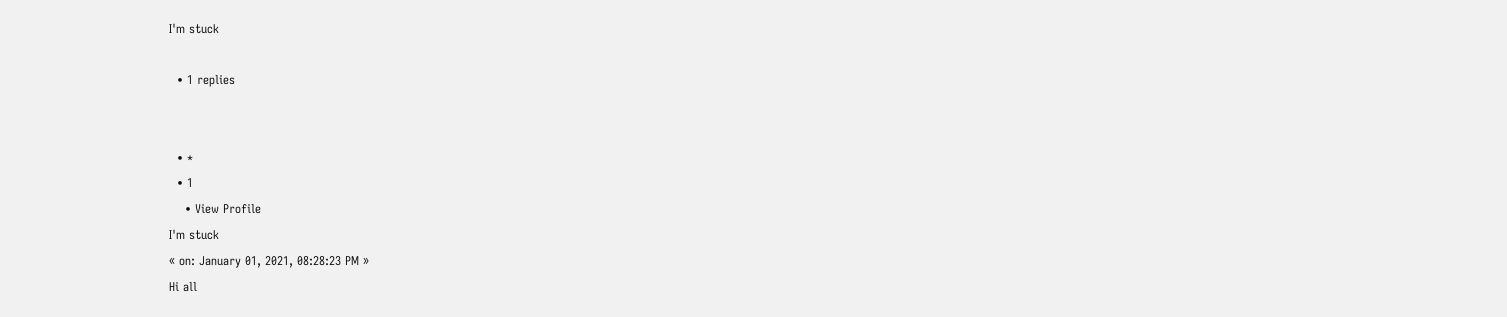I'm stuck

  • 1 replies


  • *
  • 1
    • View Profile
I'm stuck
« on: January 01, 2021, 08:28:23 PM »
Hi all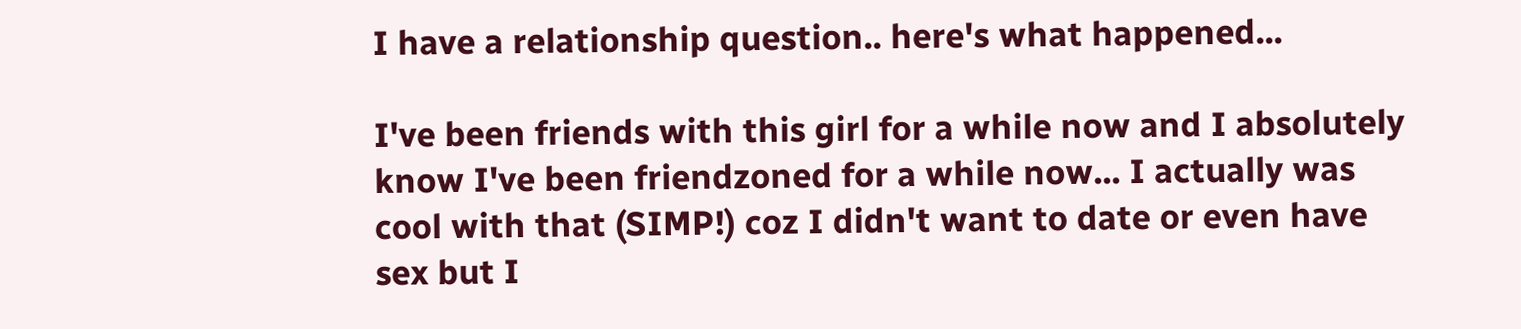I have a relationship question.. here's what happened...

I've been friends with this girl for a while now and I absolutely know I've been friendzoned for a while now... I actually was cool with that (SIMP!) coz I didn't want to date or even have sex but I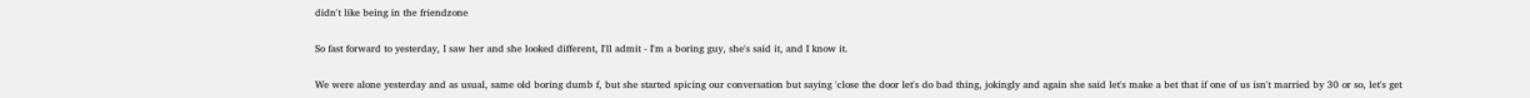didn't like being in the friendzone

So fast forward to yesterday, I saw her and she looked different, I'll admit - I'm a boring guy, she's said it, and I know it.

We were alone yesterday and as usual, same old boring dumb f, but she started spicing our conversation but saying 'close the door let's do bad thing, jokingly and again she said let's make a bet that if one of us isn't married by 30 or so, let's get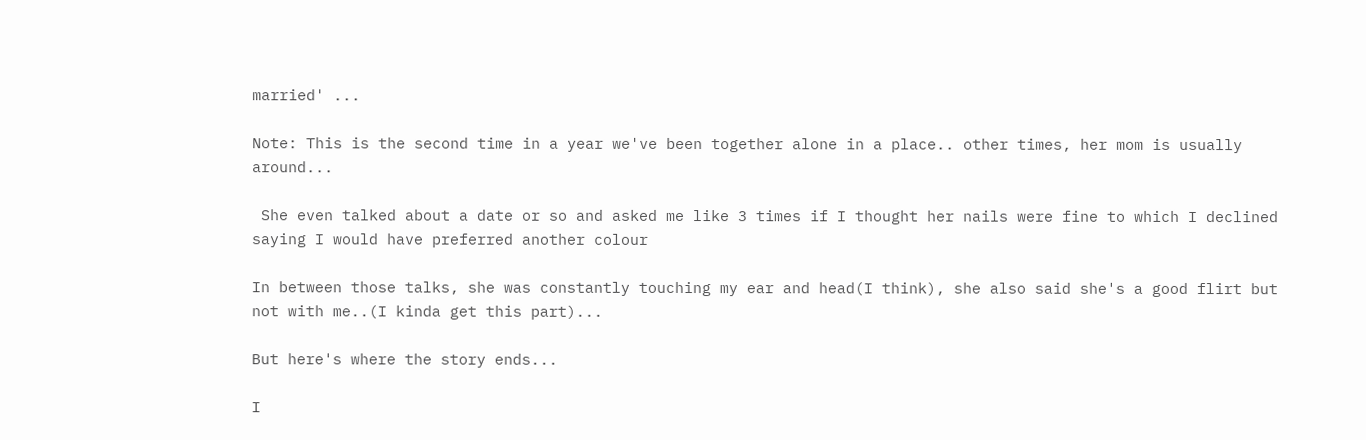married' ...

Note: This is the second time in a year we've been together alone in a place.. other times, her mom is usually around...

 She even talked about a date or so and asked me like 3 times if I thought her nails were fine to which I declined saying I would have preferred another colour

In between those talks, she was constantly touching my ear and head(I think), she also said she's a good flirt but not with me..(I kinda get this part)...

But here's where the story ends...

I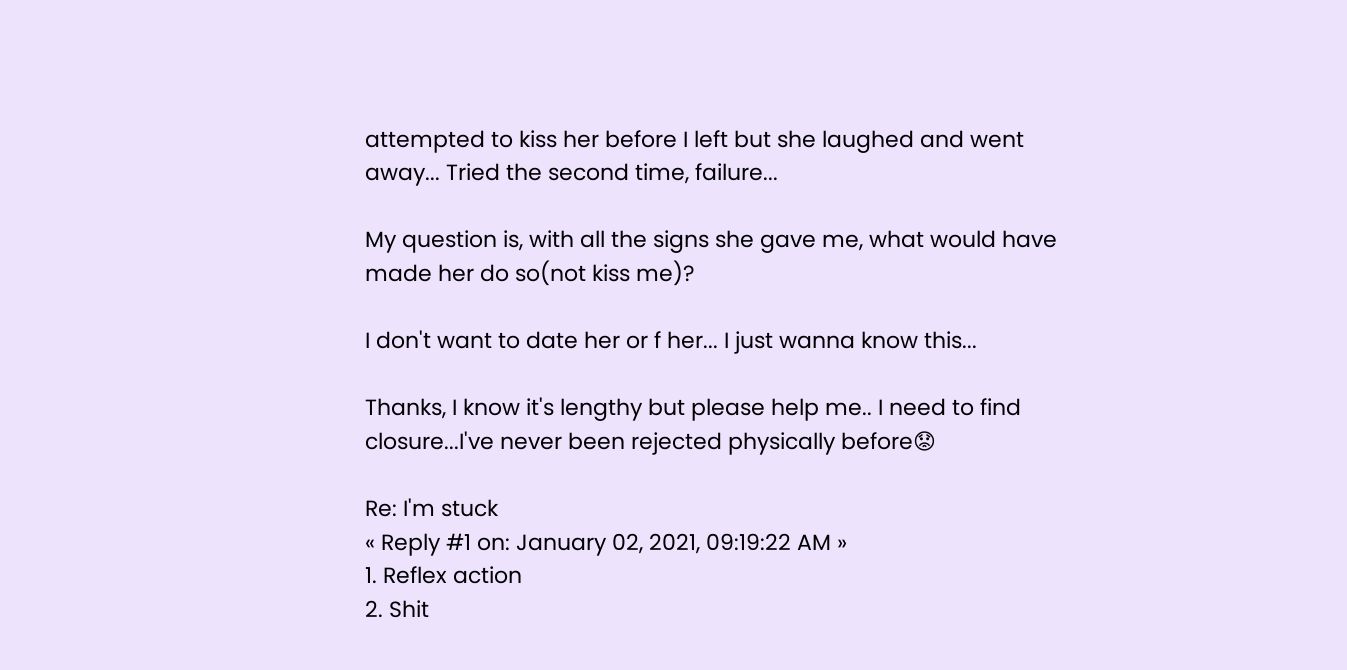attempted to kiss her before I left but she laughed and went away... Tried the second time, failure...

My question is, with all the signs she gave me, what would have made her do so(not kiss me)?

I don't want to date her or f her... I just wanna know this...

Thanks, I know it's lengthy but please help me.. I need to find closure...I've never been rejected physically before😟

Re: I'm stuck
« Reply #1 on: January 02, 2021, 09:19:22 AM »
1. Reflex action
2. Shit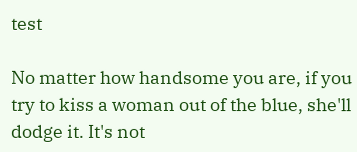test

No matter how handsome you are, if you try to kiss a woman out of the blue, she'll dodge it. It's not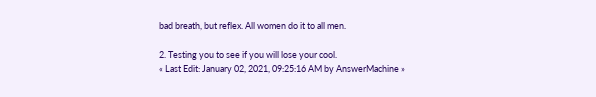bad breath, but reflex. All women do it to all men.

2. Testing you to see if you will lose your cool.
« Last Edit: January 02, 2021, 09:25:16 AM by AnswerMachine »